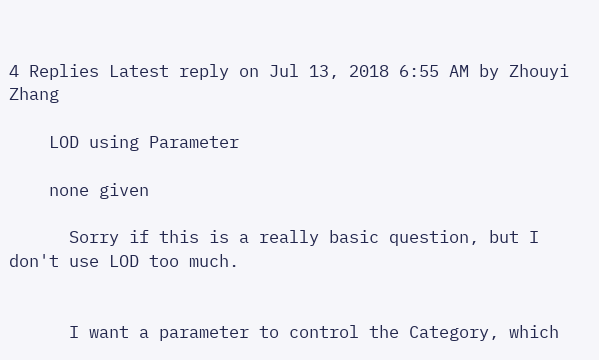4 Replies Latest reply on Jul 13, 2018 6:55 AM by Zhouyi Zhang

    LOD using Parameter

    none given

      Sorry if this is a really basic question, but I don't use LOD too much.


      I want a parameter to control the Category, which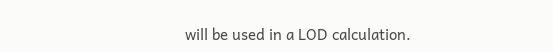will be used in a LOD calculation.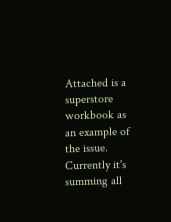Attached is a superstore workbook as an example of the issue. Currently it's summing all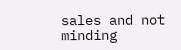sales and not minding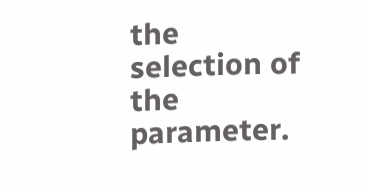the selection of the parameter.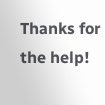Thanks for the help!